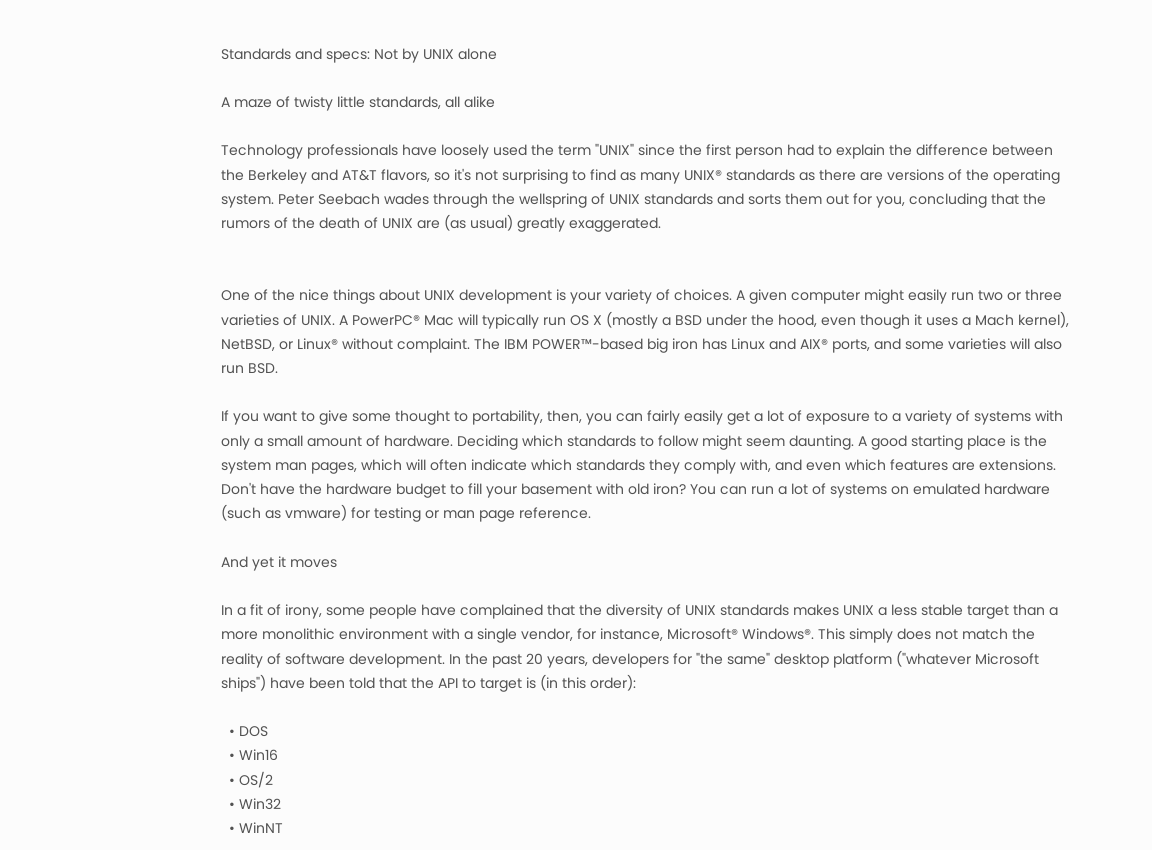Standards and specs: Not by UNIX alone

A maze of twisty little standards, all alike

Technology professionals have loosely used the term "UNIX" since the first person had to explain the difference between the Berkeley and AT&T flavors, so it's not surprising to find as many UNIX® standards as there are versions of the operating system. Peter Seebach wades through the wellspring of UNIX standards and sorts them out for you, concluding that the rumors of the death of UNIX are (as usual) greatly exaggerated.


One of the nice things about UNIX development is your variety of choices. A given computer might easily run two or three varieties of UNIX. A PowerPC® Mac will typically run OS X (mostly a BSD under the hood, even though it uses a Mach kernel), NetBSD, or Linux® without complaint. The IBM POWER™-based big iron has Linux and AIX® ports, and some varieties will also run BSD.

If you want to give some thought to portability, then, you can fairly easily get a lot of exposure to a variety of systems with only a small amount of hardware. Deciding which standards to follow might seem daunting. A good starting place is the system man pages, which will often indicate which standards they comply with, and even which features are extensions. Don't have the hardware budget to fill your basement with old iron? You can run a lot of systems on emulated hardware (such as vmware) for testing or man page reference.

And yet it moves

In a fit of irony, some people have complained that the diversity of UNIX standards makes UNIX a less stable target than a more monolithic environment with a single vendor, for instance, Microsoft® Windows®. This simply does not match the reality of software development. In the past 20 years, developers for "the same" desktop platform ("whatever Microsoft ships") have been told that the API to target is (in this order):

  • DOS
  • Win16
  • OS/2
  • Win32
  • WinNT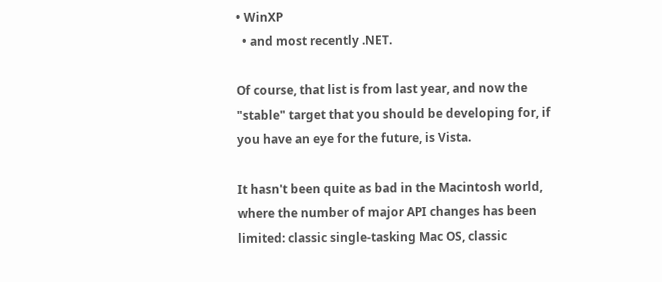• WinXP
  • and most recently .NET.

Of course, that list is from last year, and now the "stable" target that you should be developing for, if you have an eye for the future, is Vista.

It hasn't been quite as bad in the Macintosh world, where the number of major API changes has been limited: classic single-tasking Mac OS, classic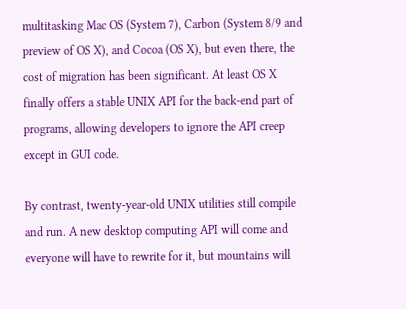multitasking Mac OS (System 7), Carbon (System 8/9 and preview of OS X), and Cocoa (OS X), but even there, the cost of migration has been significant. At least OS X finally offers a stable UNIX API for the back-end part of programs, allowing developers to ignore the API creep except in GUI code.

By contrast, twenty-year-old UNIX utilities still compile and run. A new desktop computing API will come and everyone will have to rewrite for it, but mountains will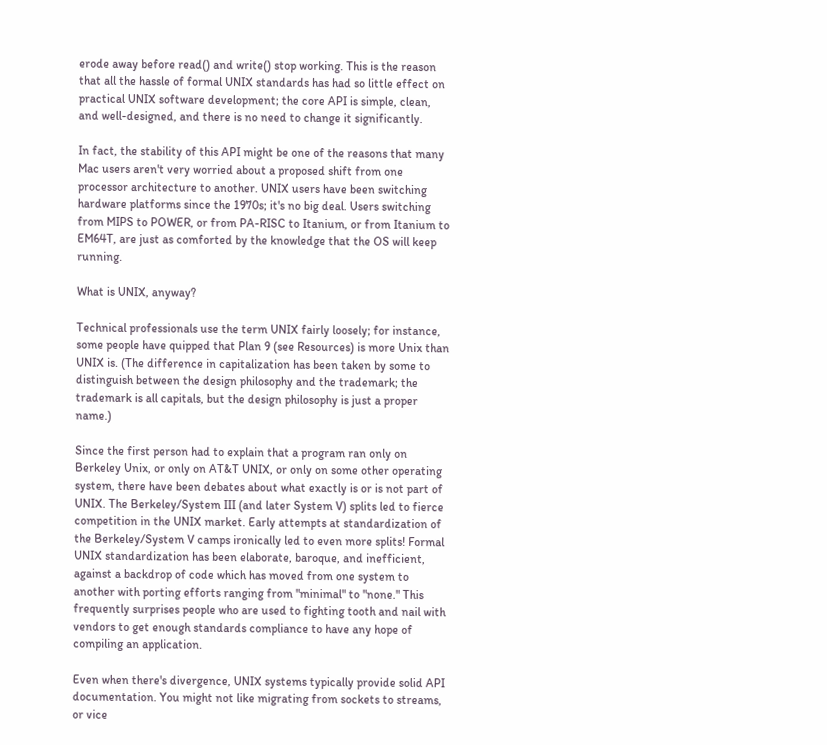erode away before read() and write() stop working. This is the reason that all the hassle of formal UNIX standards has had so little effect on practical UNIX software development; the core API is simple, clean, and well-designed, and there is no need to change it significantly.

In fact, the stability of this API might be one of the reasons that many Mac users aren't very worried about a proposed shift from one processor architecture to another. UNIX users have been switching hardware platforms since the 1970s; it's no big deal. Users switching from MIPS to POWER, or from PA-RISC to Itanium, or from Itanium to EM64T, are just as comforted by the knowledge that the OS will keep running.

What is UNIX, anyway?

Technical professionals use the term UNIX fairly loosely; for instance, some people have quipped that Plan 9 (see Resources) is more Unix than UNIX is. (The difference in capitalization has been taken by some to distinguish between the design philosophy and the trademark; the trademark is all capitals, but the design philosophy is just a proper name.)

Since the first person had to explain that a program ran only on Berkeley Unix, or only on AT&T UNIX, or only on some other operating system, there have been debates about what exactly is or is not part of UNIX. The Berkeley/System III (and later System V) splits led to fierce competition in the UNIX market. Early attempts at standardization of the Berkeley/System V camps ironically led to even more splits! Formal UNIX standardization has been elaborate, baroque, and inefficient, against a backdrop of code which has moved from one system to another with porting efforts ranging from "minimal" to "none." This frequently surprises people who are used to fighting tooth and nail with vendors to get enough standards compliance to have any hope of compiling an application.

Even when there's divergence, UNIX systems typically provide solid API documentation. You might not like migrating from sockets to streams, or vice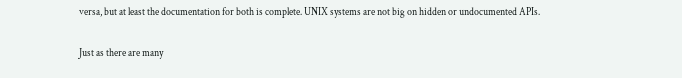versa, but at least the documentation for both is complete. UNIX systems are not big on hidden or undocumented APIs.

Just as there are many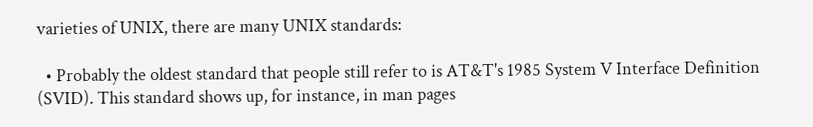varieties of UNIX, there are many UNIX standards:

  • Probably the oldest standard that people still refer to is AT&T's 1985 System V Interface Definition (SVID). This standard shows up, for instance, in man pages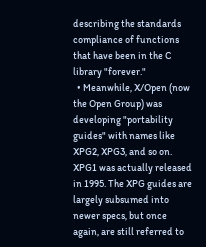describing the standards compliance of functions that have been in the C library "forever."
  • Meanwhile, X/Open (now the Open Group) was developing "portability guides" with names like XPG2, XPG3, and so on. XPG1 was actually released in 1995. The XPG guides are largely subsumed into newer specs, but once again, are still referred to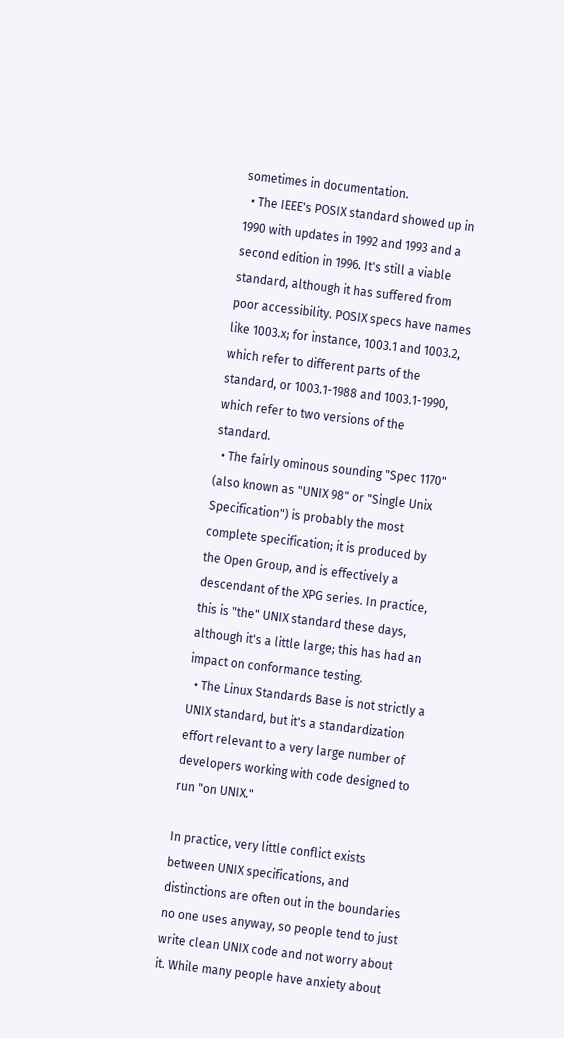sometimes in documentation.
  • The IEEE's POSIX standard showed up in 1990 with updates in 1992 and 1993 and a second edition in 1996. It's still a viable standard, although it has suffered from poor accessibility. POSIX specs have names like 1003.x; for instance, 1003.1 and 1003.2, which refer to different parts of the standard, or 1003.1-1988 and 1003.1-1990, which refer to two versions of the standard.
  • The fairly ominous sounding "Spec 1170" (also known as "UNIX 98" or "Single Unix Specification") is probably the most complete specification; it is produced by the Open Group, and is effectively a descendant of the XPG series. In practice, this is "the" UNIX standard these days, although it's a little large; this has had an impact on conformance testing.
  • The Linux Standards Base is not strictly a UNIX standard, but it's a standardization effort relevant to a very large number of developers working with code designed to run "on UNIX."

In practice, very little conflict exists between UNIX specifications, and distinctions are often out in the boundaries no one uses anyway, so people tend to just write clean UNIX code and not worry about it. While many people have anxiety about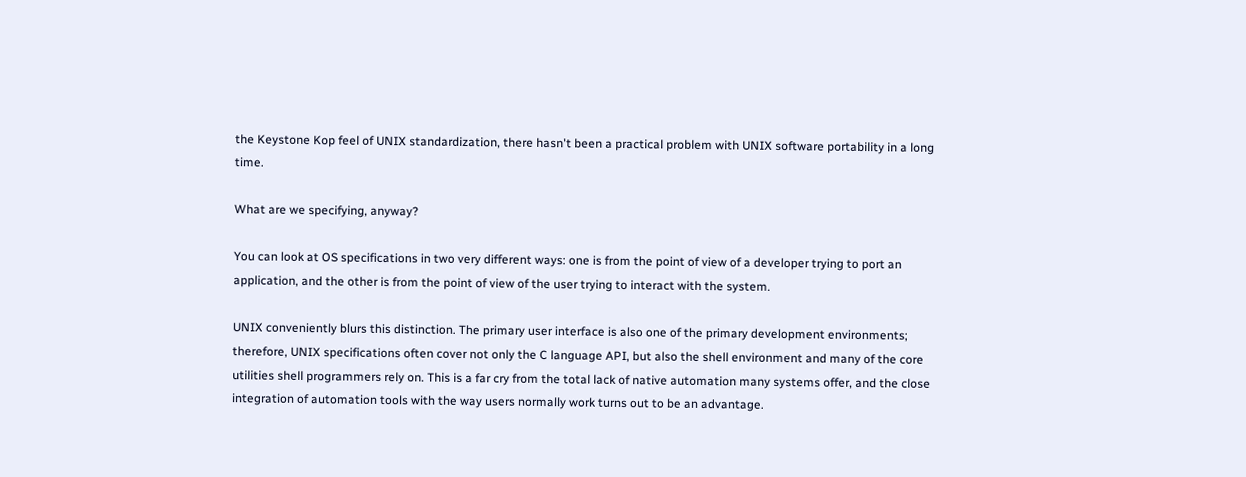the Keystone Kop feel of UNIX standardization, there hasn't been a practical problem with UNIX software portability in a long time.

What are we specifying, anyway?

You can look at OS specifications in two very different ways: one is from the point of view of a developer trying to port an application, and the other is from the point of view of the user trying to interact with the system.

UNIX conveniently blurs this distinction. The primary user interface is also one of the primary development environments; therefore, UNIX specifications often cover not only the C language API, but also the shell environment and many of the core utilities shell programmers rely on. This is a far cry from the total lack of native automation many systems offer, and the close integration of automation tools with the way users normally work turns out to be an advantage.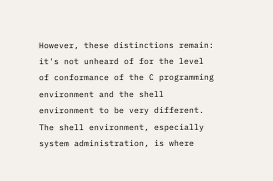However, these distinctions remain: it's not unheard of for the level of conformance of the C programming environment and the shell environment to be very different. The shell environment, especially system administration, is where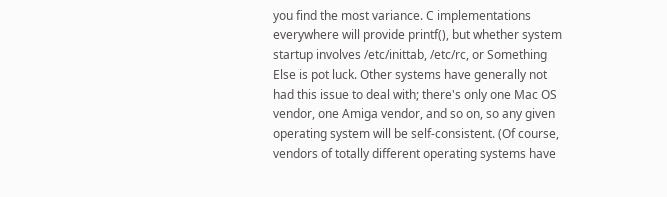you find the most variance. C implementations everywhere will provide printf(), but whether system startup involves /etc/inittab, /etc/rc, or Something Else is pot luck. Other systems have generally not had this issue to deal with; there's only one Mac OS vendor, one Amiga vendor, and so on, so any given operating system will be self-consistent. (Of course, vendors of totally different operating systems have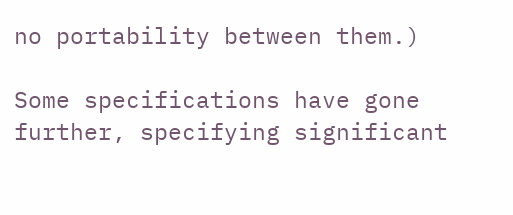no portability between them.)

Some specifications have gone further, specifying significant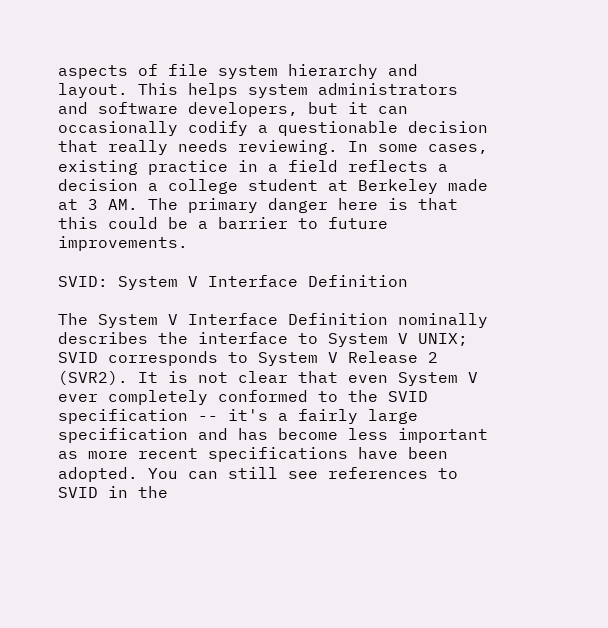aspects of file system hierarchy and layout. This helps system administrators and software developers, but it can occasionally codify a questionable decision that really needs reviewing. In some cases, existing practice in a field reflects a decision a college student at Berkeley made at 3 AM. The primary danger here is that this could be a barrier to future improvements.

SVID: System V Interface Definition

The System V Interface Definition nominally describes the interface to System V UNIX; SVID corresponds to System V Release 2 (SVR2). It is not clear that even System V ever completely conformed to the SVID specification -- it's a fairly large specification and has become less important as more recent specifications have been adopted. You can still see references to SVID in the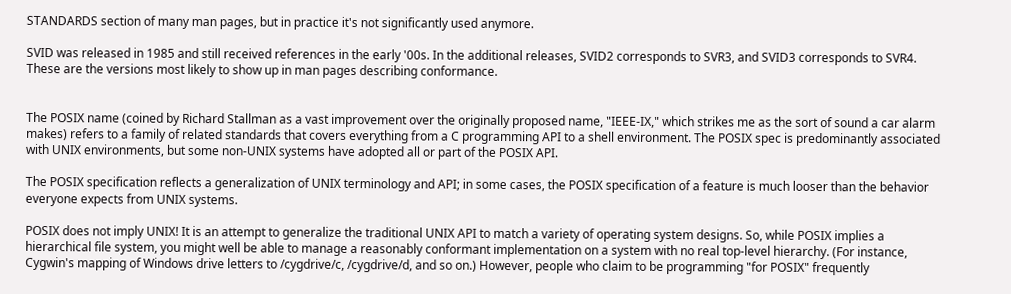STANDARDS section of many man pages, but in practice it's not significantly used anymore.

SVID was released in 1985 and still received references in the early '00s. In the additional releases, SVID2 corresponds to SVR3, and SVID3 corresponds to SVR4. These are the versions most likely to show up in man pages describing conformance.


The POSIX name (coined by Richard Stallman as a vast improvement over the originally proposed name, "IEEE-IX," which strikes me as the sort of sound a car alarm makes) refers to a family of related standards that covers everything from a C programming API to a shell environment. The POSIX spec is predominantly associated with UNIX environments, but some non-UNIX systems have adopted all or part of the POSIX API.

The POSIX specification reflects a generalization of UNIX terminology and API; in some cases, the POSIX specification of a feature is much looser than the behavior everyone expects from UNIX systems.

POSIX does not imply UNIX! It is an attempt to generalize the traditional UNIX API to match a variety of operating system designs. So, while POSIX implies a hierarchical file system, you might well be able to manage a reasonably conformant implementation on a system with no real top-level hierarchy. (For instance, Cygwin's mapping of Windows drive letters to /cygdrive/c, /cygdrive/d, and so on.) However, people who claim to be programming "for POSIX" frequently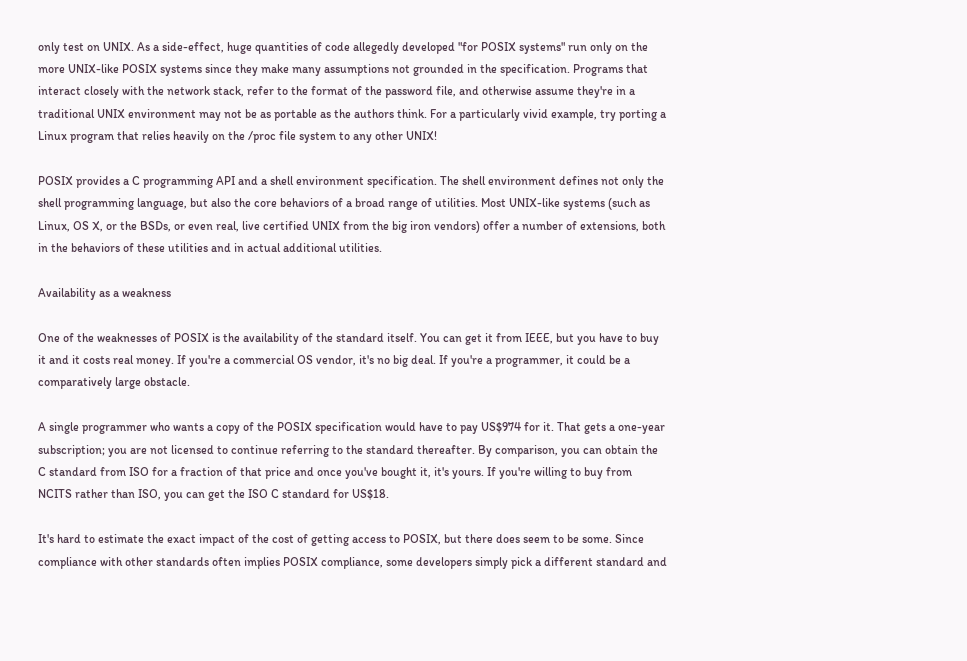only test on UNIX. As a side-effect, huge quantities of code allegedly developed "for POSIX systems" run only on the more UNIX-like POSIX systems since they make many assumptions not grounded in the specification. Programs that interact closely with the network stack, refer to the format of the password file, and otherwise assume they're in a traditional UNIX environment may not be as portable as the authors think. For a particularly vivid example, try porting a Linux program that relies heavily on the /proc file system to any other UNIX!

POSIX provides a C programming API and a shell environment specification. The shell environment defines not only the shell programming language, but also the core behaviors of a broad range of utilities. Most UNIX-like systems (such as Linux, OS X, or the BSDs, or even real, live certified UNIX from the big iron vendors) offer a number of extensions, both in the behaviors of these utilities and in actual additional utilities.

Availability as a weakness

One of the weaknesses of POSIX is the availability of the standard itself. You can get it from IEEE, but you have to buy it and it costs real money. If you're a commercial OS vendor, it's no big deal. If you're a programmer, it could be a comparatively large obstacle.

A single programmer who wants a copy of the POSIX specification would have to pay US$974 for it. That gets a one-year subscription; you are not licensed to continue referring to the standard thereafter. By comparison, you can obtain the C standard from ISO for a fraction of that price and once you've bought it, it's yours. If you're willing to buy from NCITS rather than ISO, you can get the ISO C standard for US$18.

It's hard to estimate the exact impact of the cost of getting access to POSIX, but there does seem to be some. Since compliance with other standards often implies POSIX compliance, some developers simply pick a different standard and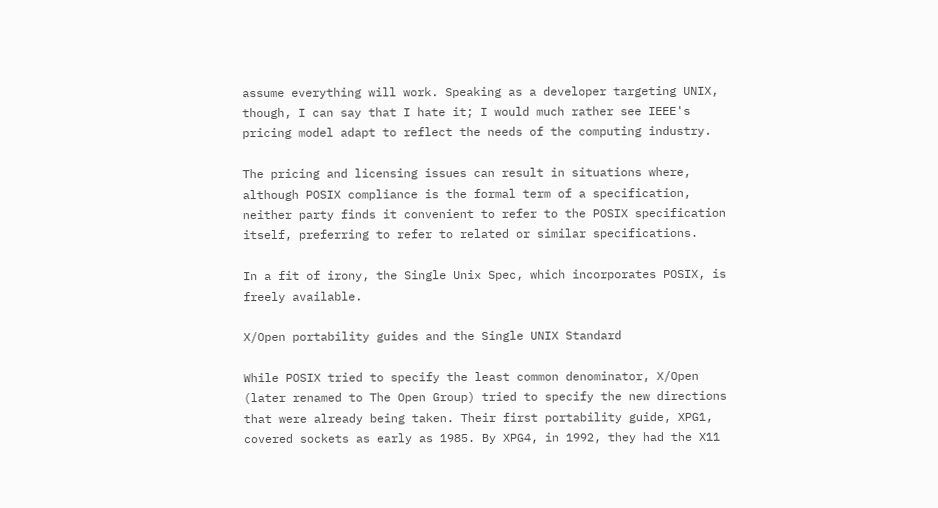assume everything will work. Speaking as a developer targeting UNIX, though, I can say that I hate it; I would much rather see IEEE's pricing model adapt to reflect the needs of the computing industry.

The pricing and licensing issues can result in situations where, although POSIX compliance is the formal term of a specification, neither party finds it convenient to refer to the POSIX specification itself, preferring to refer to related or similar specifications.

In a fit of irony, the Single Unix Spec, which incorporates POSIX, is freely available.

X/Open portability guides and the Single UNIX Standard

While POSIX tried to specify the least common denominator, X/Open (later renamed to The Open Group) tried to specify the new directions that were already being taken. Their first portability guide, XPG1, covered sockets as early as 1985. By XPG4, in 1992, they had the X11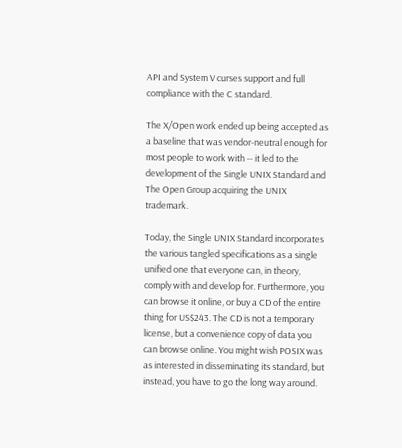API and System V curses support and full compliance with the C standard.

The X/Open work ended up being accepted as a baseline that was vendor-neutral enough for most people to work with -- it led to the development of the Single UNIX Standard and The Open Group acquiring the UNIX trademark.

Today, the Single UNIX Standard incorporates the various tangled specifications as a single unified one that everyone can, in theory, comply with and develop for. Furthermore, you can browse it online, or buy a CD of the entire thing for US$243. The CD is not a temporary license, but a convenience copy of data you can browse online. You might wish POSIX was as interested in disseminating its standard, but instead, you have to go the long way around.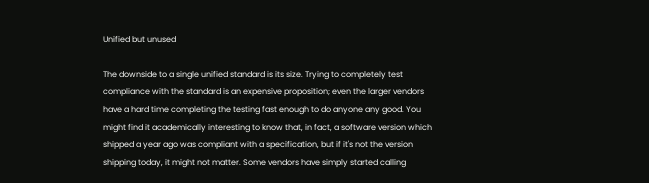Unified but unused

The downside to a single unified standard is its size. Trying to completely test compliance with the standard is an expensive proposition; even the larger vendors have a hard time completing the testing fast enough to do anyone any good. You might find it academically interesting to know that, in fact, a software version which shipped a year ago was compliant with a specification, but if it's not the version shipping today, it might not matter. Some vendors have simply started calling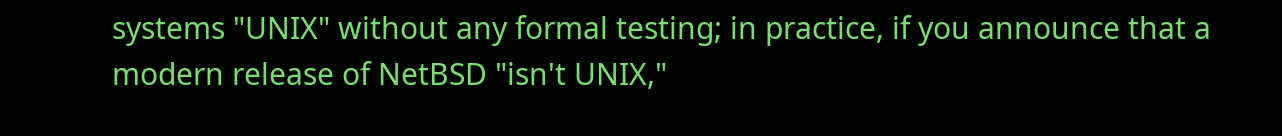systems "UNIX" without any formal testing; in practice, if you announce that a modern release of NetBSD "isn't UNIX,"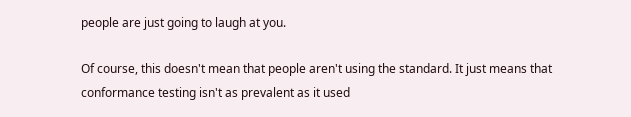people are just going to laugh at you.

Of course, this doesn't mean that people aren't using the standard. It just means that conformance testing isn't as prevalent as it used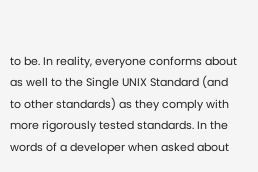to be. In reality, everyone conforms about as well to the Single UNIX Standard (and to other standards) as they comply with more rigorously tested standards. In the words of a developer when asked about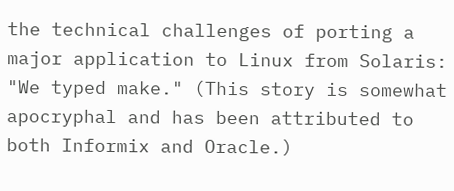the technical challenges of porting a major application to Linux from Solaris: "We typed make." (This story is somewhat apocryphal and has been attributed to both Informix and Oracle.)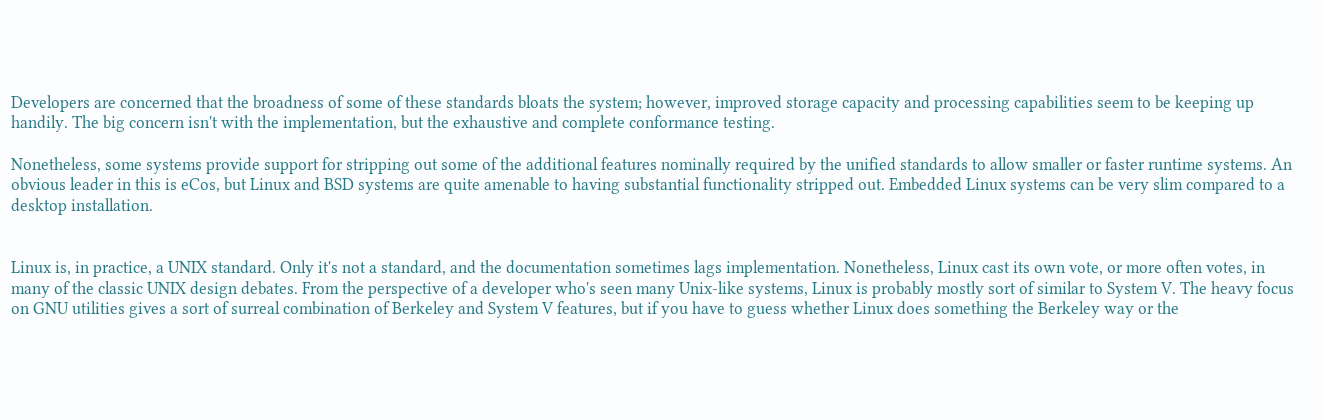Developers are concerned that the broadness of some of these standards bloats the system; however, improved storage capacity and processing capabilities seem to be keeping up handily. The big concern isn't with the implementation, but the exhaustive and complete conformance testing.

Nonetheless, some systems provide support for stripping out some of the additional features nominally required by the unified standards to allow smaller or faster runtime systems. An obvious leader in this is eCos, but Linux and BSD systems are quite amenable to having substantial functionality stripped out. Embedded Linux systems can be very slim compared to a desktop installation.


Linux is, in practice, a UNIX standard. Only it's not a standard, and the documentation sometimes lags implementation. Nonetheless, Linux cast its own vote, or more often votes, in many of the classic UNIX design debates. From the perspective of a developer who's seen many Unix-like systems, Linux is probably mostly sort of similar to System V. The heavy focus on GNU utilities gives a sort of surreal combination of Berkeley and System V features, but if you have to guess whether Linux does something the Berkeley way or the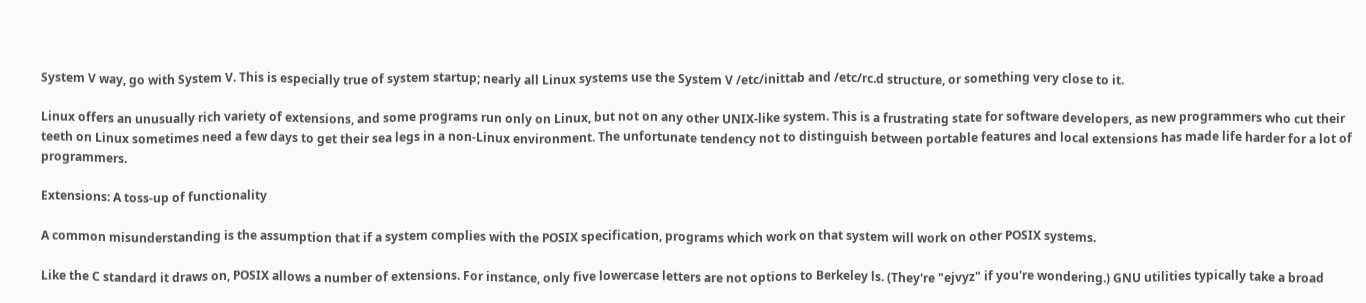System V way, go with System V. This is especially true of system startup; nearly all Linux systems use the System V /etc/inittab and /etc/rc.d structure, or something very close to it.

Linux offers an unusually rich variety of extensions, and some programs run only on Linux, but not on any other UNIX-like system. This is a frustrating state for software developers, as new programmers who cut their teeth on Linux sometimes need a few days to get their sea legs in a non-Linux environment. The unfortunate tendency not to distinguish between portable features and local extensions has made life harder for a lot of programmers.

Extensions: A toss-up of functionality

A common misunderstanding is the assumption that if a system complies with the POSIX specification, programs which work on that system will work on other POSIX systems.

Like the C standard it draws on, POSIX allows a number of extensions. For instance, only five lowercase letters are not options to Berkeley ls. (They're "ejvyz" if you're wondering.) GNU utilities typically take a broad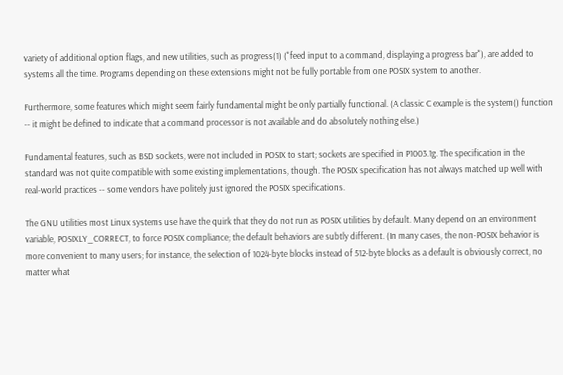variety of additional option flags, and new utilities, such as progress(1) ("feed input to a command, displaying a progress bar"), are added to systems all the time. Programs depending on these extensions might not be fully portable from one POSIX system to another.

Furthermore, some features which might seem fairly fundamental might be only partially functional. (A classic C example is the system() function -- it might be defined to indicate that a command processor is not available and do absolutely nothing else.)

Fundamental features, such as BSD sockets, were not included in POSIX to start; sockets are specified in P1003.1g. The specification in the standard was not quite compatible with some existing implementations, though. The POSIX specification has not always matched up well with real-world practices -- some vendors have politely just ignored the POSIX specifications.

The GNU utilities most Linux systems use have the quirk that they do not run as POSIX utilities by default. Many depend on an environment variable, POSIXLY_CORRECT, to force POSIX compliance; the default behaviors are subtly different. (In many cases, the non-POSIX behavior is more convenient to many users; for instance, the selection of 1024-byte blocks instead of 512-byte blocks as a default is obviously correct, no matter what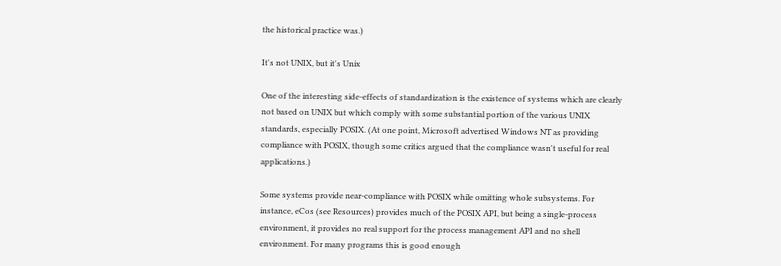the historical practice was.)

It's not UNIX, but it's Unix

One of the interesting side-effects of standardization is the existence of systems which are clearly not based on UNIX but which comply with some substantial portion of the various UNIX standards, especially POSIX. (At one point, Microsoft advertised Windows NT as providing compliance with POSIX, though some critics argued that the compliance wasn't useful for real applications.)

Some systems provide near-compliance with POSIX while omitting whole subsystems. For instance, eCos (see Resources) provides much of the POSIX API, but being a single-process environment, it provides no real support for the process management API and no shell environment. For many programs this is good enough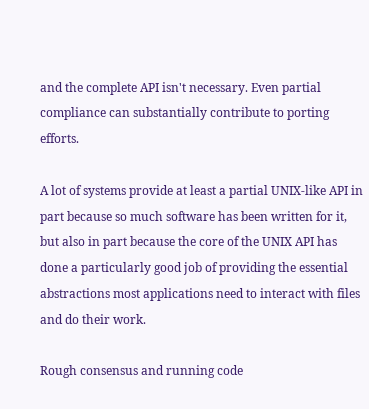and the complete API isn't necessary. Even partial compliance can substantially contribute to porting efforts.

A lot of systems provide at least a partial UNIX-like API in part because so much software has been written for it, but also in part because the core of the UNIX API has done a particularly good job of providing the essential abstractions most applications need to interact with files and do their work.

Rough consensus and running code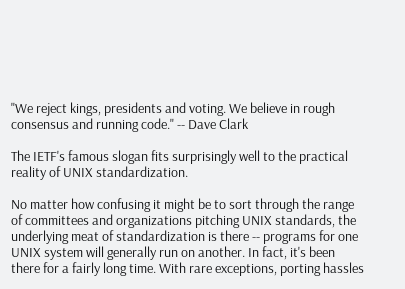"We reject kings, presidents and voting. We believe in rough consensus and running code." -- Dave Clark

The IETF's famous slogan fits surprisingly well to the practical reality of UNIX standardization.

No matter how confusing it might be to sort through the range of committees and organizations pitching UNIX standards, the underlying meat of standardization is there -- programs for one UNIX system will generally run on another. In fact, it's been there for a fairly long time. With rare exceptions, porting hassles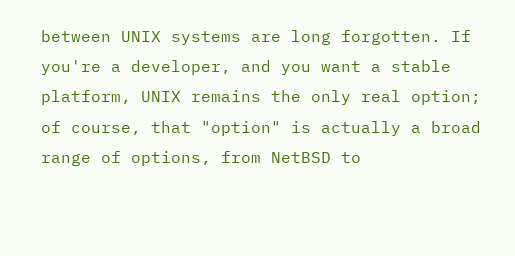between UNIX systems are long forgotten. If you're a developer, and you want a stable platform, UNIX remains the only real option; of course, that "option" is actually a broad range of options, from NetBSD to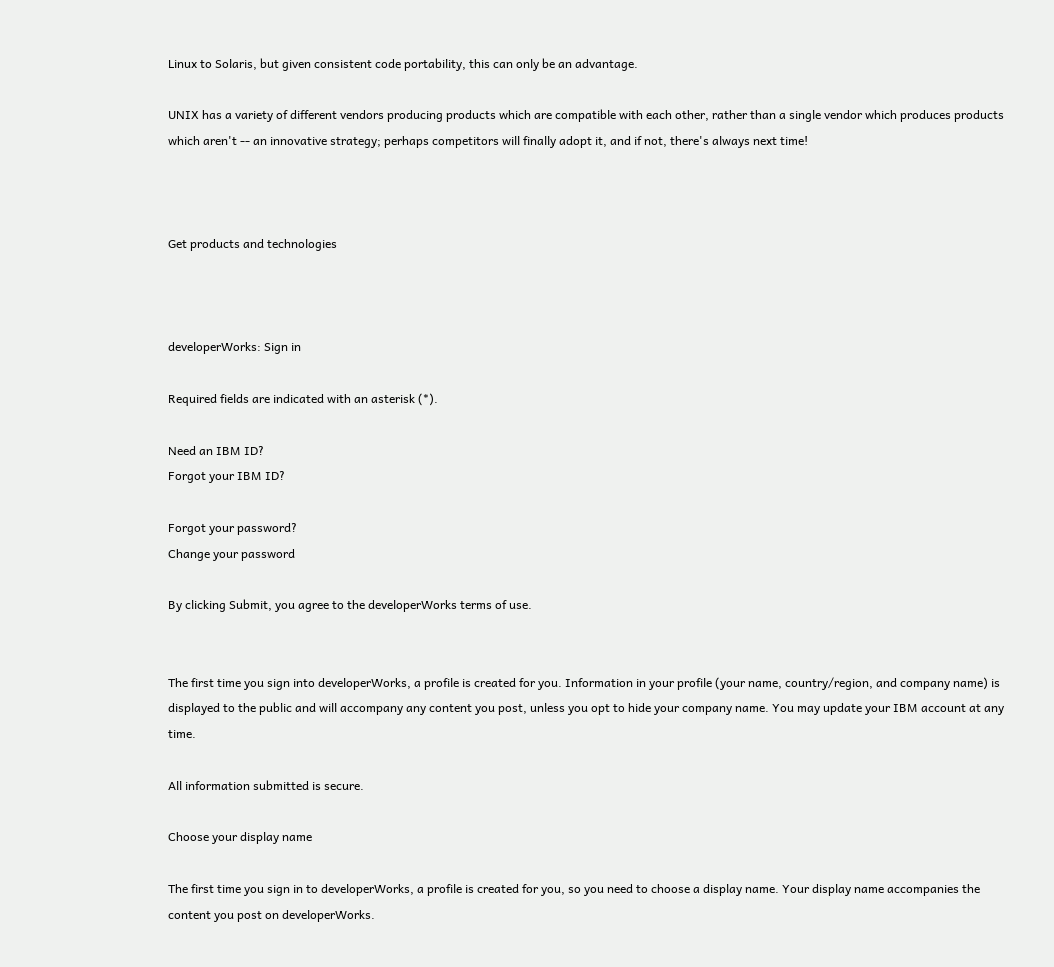Linux to Solaris, but given consistent code portability, this can only be an advantage.

UNIX has a variety of different vendors producing products which are compatible with each other, rather than a single vendor which produces products which aren't -- an innovative strategy; perhaps competitors will finally adopt it, and if not, there's always next time!



Get products and technologies



developerWorks: Sign in

Required fields are indicated with an asterisk (*).

Need an IBM ID?
Forgot your IBM ID?

Forgot your password?
Change your password

By clicking Submit, you agree to the developerWorks terms of use.


The first time you sign into developerWorks, a profile is created for you. Information in your profile (your name, country/region, and company name) is displayed to the public and will accompany any content you post, unless you opt to hide your company name. You may update your IBM account at any time.

All information submitted is secure.

Choose your display name

The first time you sign in to developerWorks, a profile is created for you, so you need to choose a display name. Your display name accompanies the content you post on developerWorks.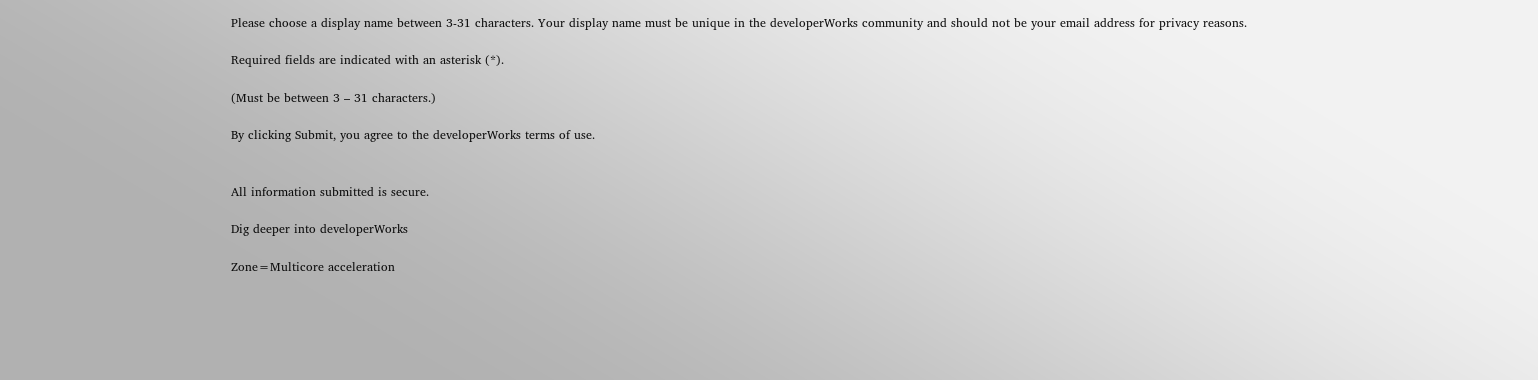Please choose a display name between 3-31 characters. Your display name must be unique in the developerWorks community and should not be your email address for privacy reasons.

Required fields are indicated with an asterisk (*).

(Must be between 3 – 31 characters.)

By clicking Submit, you agree to the developerWorks terms of use.


All information submitted is secure.

Dig deeper into developerWorks

Zone=Multicore acceleration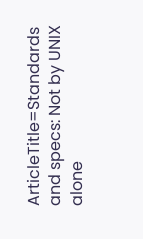ArticleTitle=Standards and specs: Not by UNIX alone